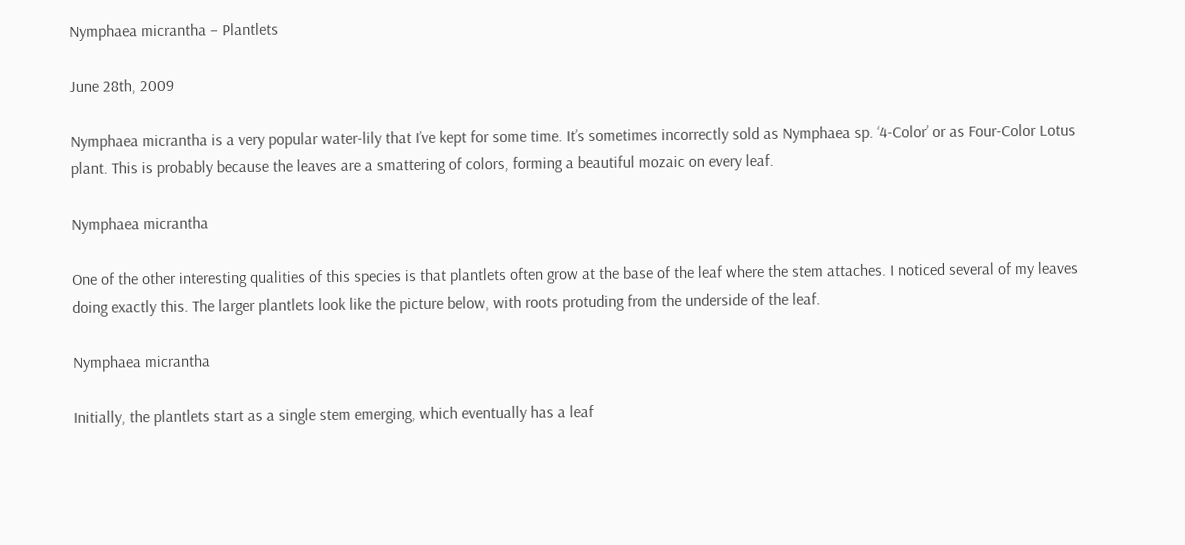Nymphaea micrantha – Plantlets

June 28th, 2009

Nymphaea micrantha is a very popular water-lily that I’ve kept for some time. It’s sometimes incorrectly sold as Nymphaea sp. ‘4-Color’ or as Four-Color Lotus plant. This is probably because the leaves are a smattering of colors, forming a beautiful mozaic on every leaf.

Nymphaea micrantha

One of the other interesting qualities of this species is that plantlets often grow at the base of the leaf where the stem attaches. I noticed several of my leaves doing exactly this. The larger plantlets look like the picture below, with roots protuding from the underside of the leaf.

Nymphaea micrantha

Initially, the plantlets start as a single stem emerging, which eventually has a leaf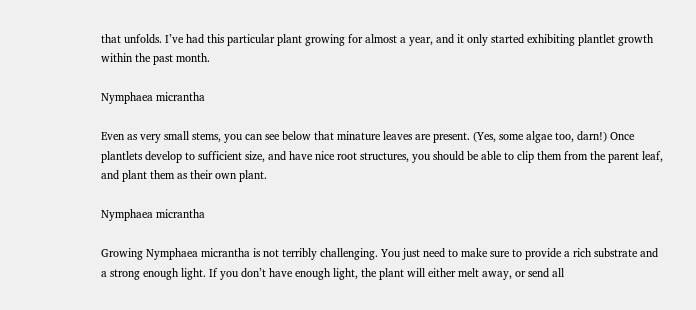that unfolds. I’ve had this particular plant growing for almost a year, and it only started exhibiting plantlet growth within the past month.

Nymphaea micrantha

Even as very small stems, you can see below that minature leaves are present. (Yes, some algae too, darn!) Once plantlets develop to sufficient size, and have nice root structures, you should be able to clip them from the parent leaf, and plant them as their own plant.

Nymphaea micrantha

Growing Nymphaea micrantha is not terribly challenging. You just need to make sure to provide a rich substrate and a strong enough light. If you don’t have enough light, the plant will either melt away, or send all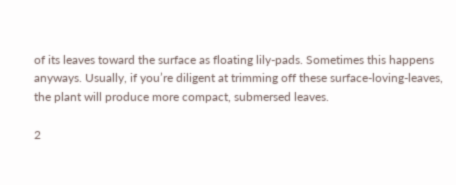of its leaves toward the surface as floating lily-pads. Sometimes this happens anyways. Usually, if you’re diligent at trimming off these surface-loving-leaves, the plant will produce more compact, submersed leaves.

2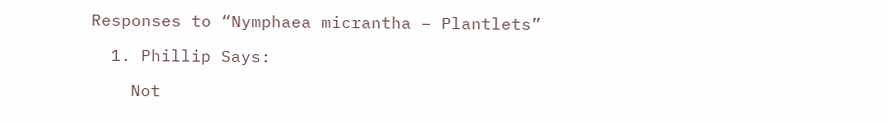Responses to “Nymphaea micrantha – Plantlets”

  1. Phillip Says:

    Not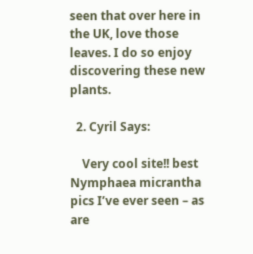seen that over here in the UK, love those leaves. I do so enjoy discovering these new plants.

  2. Cyril Says:

    Very cool site!! best Nymphaea micrantha pics I’ve ever seen – as are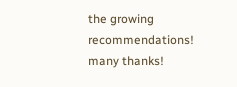the growing recommendations! many thanks!